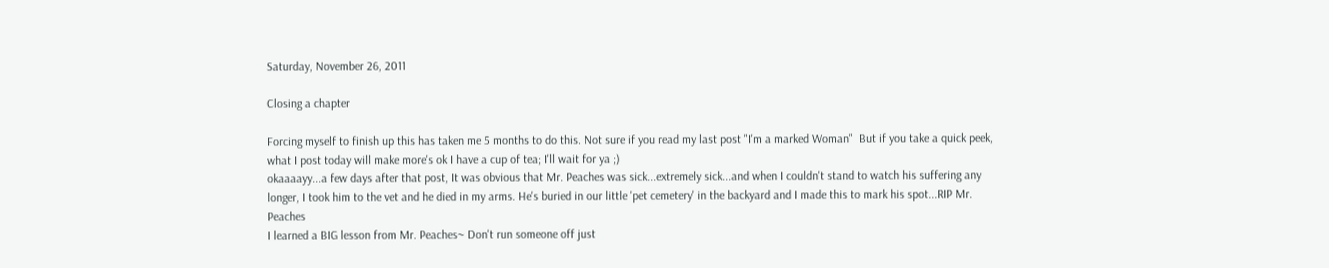Saturday, November 26, 2011

Closing a chapter

Forcing myself to finish up this has taken me 5 months to do this. Not sure if you read my last post "I'm a marked Woman"  But if you take a quick peek, what I post today will make more's ok I have a cup of tea; I'll wait for ya ;)
okaaaayy...a few days after that post, It was obvious that Mr. Peaches was sick...extremely sick...and when I couldn't stand to watch his suffering any longer, I took him to the vet and he died in my arms. He's buried in our little 'pet cemetery' in the backyard and I made this to mark his spot...RIP Mr. Peaches
I learned a BIG lesson from Mr. Peaches~ Don't run someone off just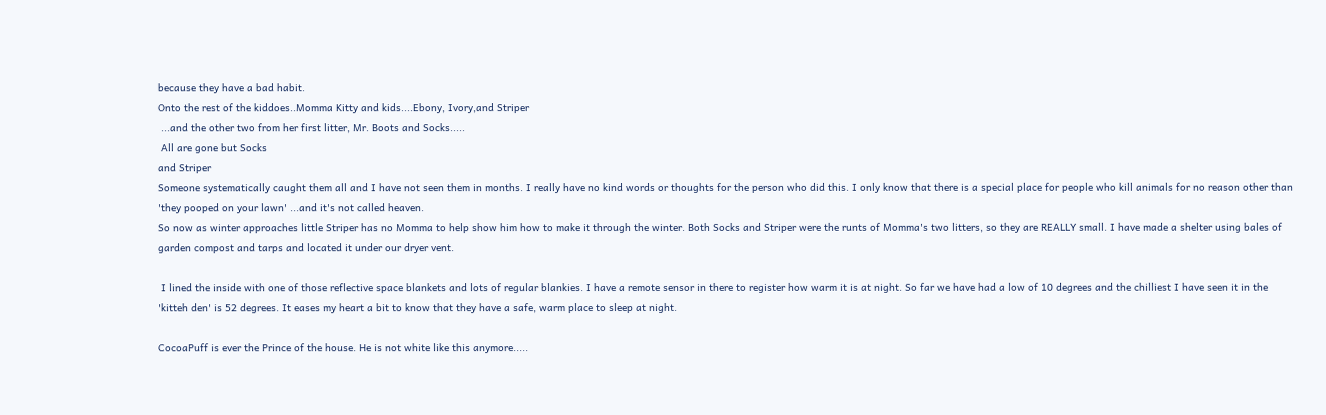because they have a bad habit.
Onto the rest of the kiddoes..Momma Kitty and kids....Ebony, Ivory,and Striper
 ...and the other two from her first litter, Mr. Boots and Socks.....
 All are gone but Socks
and Striper
Someone systematically caught them all and I have not seen them in months. I really have no kind words or thoughts for the person who did this. I only know that there is a special place for people who kill animals for no reason other than 'they pooped on your lawn' ...and it's not called heaven.
So now as winter approaches little Striper has no Momma to help show him how to make it through the winter. Both Socks and Striper were the runts of Momma's two litters, so they are REALLY small. I have made a shelter using bales of garden compost and tarps and located it under our dryer vent.

 I lined the inside with one of those reflective space blankets and lots of regular blankies. I have a remote sensor in there to register how warm it is at night. So far we have had a low of 10 degrees and the chilliest I have seen it in the 'kitteh den' is 52 degrees. It eases my heart a bit to know that they have a safe, warm place to sleep at night.

CocoaPuff is ever the Prince of the house. He is not white like this anymore.....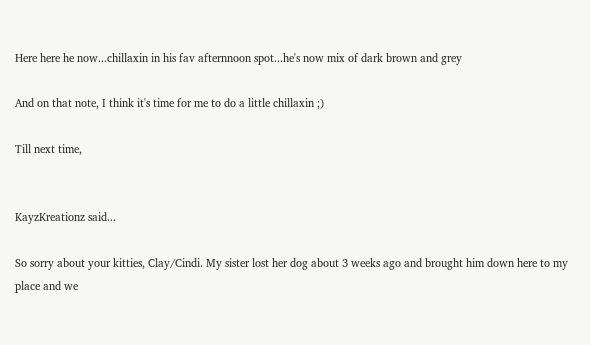Here here he now...chillaxin in his fav afternnoon spot...he's now mix of dark brown and grey

And on that note, I think it's time for me to do a little chillaxin ;)

Till next time,


KayzKreationz said...

So sorry about your kitties, Clay/Cindi. My sister lost her dog about 3 weeks ago and brought him down here to my place and we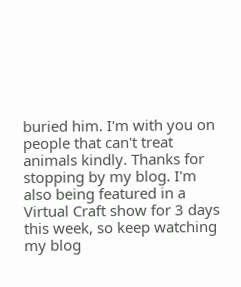buried him. I'm with you on people that can't treat animals kindly. Thanks for stopping by my blog. I'm also being featured in a Virtual Craft show for 3 days this week, so keep watching my blog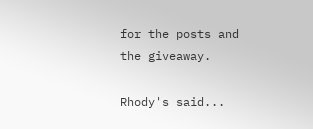for the posts and the giveaway.

Rhody's said...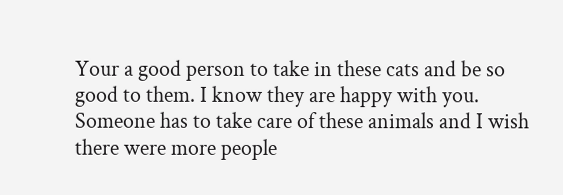Your a good person to take in these cats and be so good to them. I know they are happy with you. Someone has to take care of these animals and I wish there were more people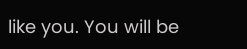like you. You will be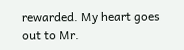rewarded. My heart goes out to Mr.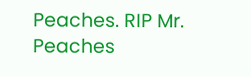Peaches. RIP Mr. Peaches